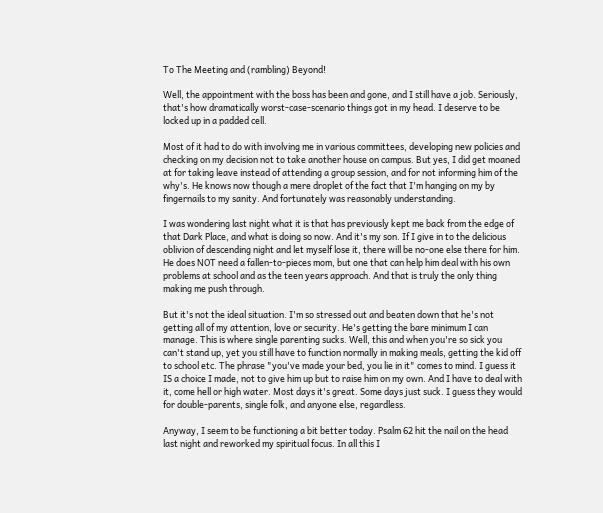To The Meeting and (rambling) Beyond!

Well, the appointment with the boss has been and gone, and I still have a job. Seriously, that's how dramatically worst-case-scenario things got in my head. I deserve to be locked up in a padded cell.

Most of it had to do with involving me in various committees, developing new policies and checking on my decision not to take another house on campus. But yes, I did get moaned at for taking leave instead of attending a group session, and for not informing him of the why's. He knows now though a mere droplet of the fact that I'm hanging on my by fingernails to my sanity. And fortunately was reasonably understanding.

I was wondering last night what it is that has previously kept me back from the edge of that Dark Place, and what is doing so now. And it's my son. If I give in to the delicious oblivion of descending night and let myself lose it, there will be no-one else there for him. He does NOT need a fallen-to-pieces mom, but one that can help him deal with his own problems at school and as the teen years approach. And that is truly the only thing making me push through.

But it's not the ideal situation. I'm so stressed out and beaten down that he's not getting all of my attention, love or security. He's getting the bare minimum I can manage. This is where single parenting sucks. Well, this and when you're so sick you can't stand up, yet you still have to function normally in making meals, getting the kid off to school etc. The phrase "you've made your bed, you lie in it" comes to mind. I guess it IS a choice I made, not to give him up but to raise him on my own. And I have to deal with it, come hell or high water. Most days it's great. Some days just suck. I guess they would for double-parents, single folk, and anyone else, regardless.

Anyway, I seem to be functioning a bit better today. Psalm 62 hit the nail on the head last night and reworked my spiritual focus. In all this I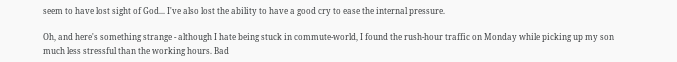seem to have lost sight of God... I've also lost the ability to have a good cry to ease the internal pressure.

Oh, and here's something strange - although I hate being stuck in commute-world, I found the rush-hour traffic on Monday while picking up my son much less stressful than the working hours. Bad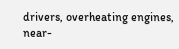drivers, overheating engines, near-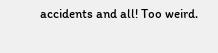accidents and all! Too weird.